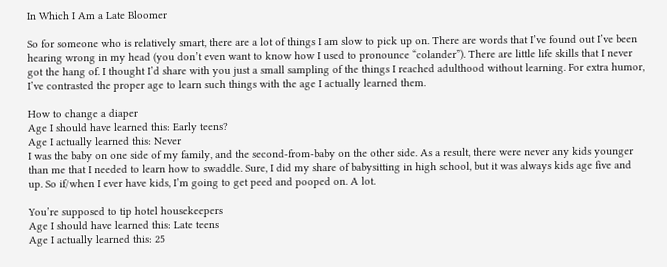In Which I Am a Late Bloomer

So for someone who is relatively smart, there are a lot of things I am slow to pick up on. There are words that I’ve found out I’ve been hearing wrong in my head (you don’t even want to know how I used to pronounce “colander”). There are little life skills that I never got the hang of. I thought I’d share with you just a small sampling of the things I reached adulthood without learning. For extra humor, I’ve contrasted the proper age to learn such things with the age I actually learned them.

How to change a diaper
Age I should have learned this: Early teens?
Age I actually learned this: Never
I was the baby on one side of my family, and the second-from-baby on the other side. As a result, there were never any kids younger than me that I needed to learn how to swaddle. Sure, I did my share of babysitting in high school, but it was always kids age five and up. So if/when I ever have kids, I’m going to get peed and pooped on. A lot.

You’re supposed to tip hotel housekeepers
Age I should have learned this: Late teens
Age I actually learned this: 25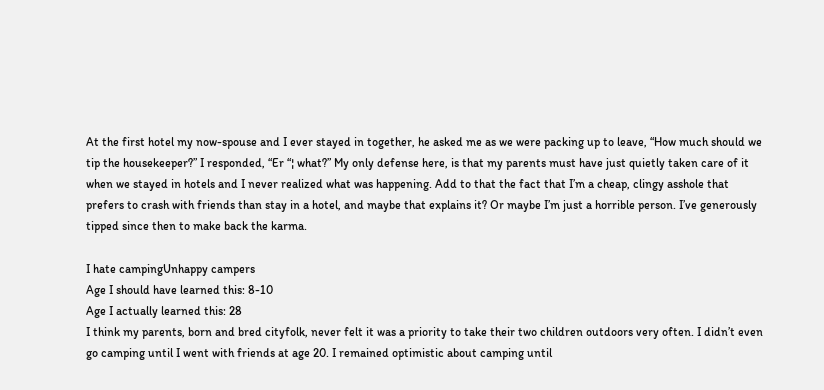At the first hotel my now-spouse and I ever stayed in together, he asked me as we were packing up to leave, “How much should we tip the housekeeper?” I responded, “Er “¦ what?” My only defense here, is that my parents must have just quietly taken care of it when we stayed in hotels and I never realized what was happening. Add to that the fact that I’m a cheap, clingy asshole that prefers to crash with friends than stay in a hotel, and maybe that explains it? Or maybe I’m just a horrible person. I’ve generously tipped since then to make back the karma.

I hate campingUnhappy campers
Age I should have learned this: 8-10
Age I actually learned this: 28
I think my parents, born and bred cityfolk, never felt it was a priority to take their two children outdoors very often. I didn’t even go camping until I went with friends at age 20. I remained optimistic about camping until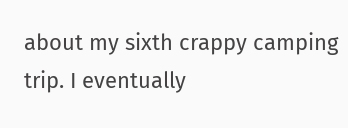about my sixth crappy camping trip. I eventually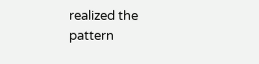realized the pattern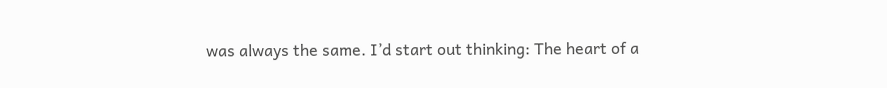was always the same. I’d start out thinking: The heart of a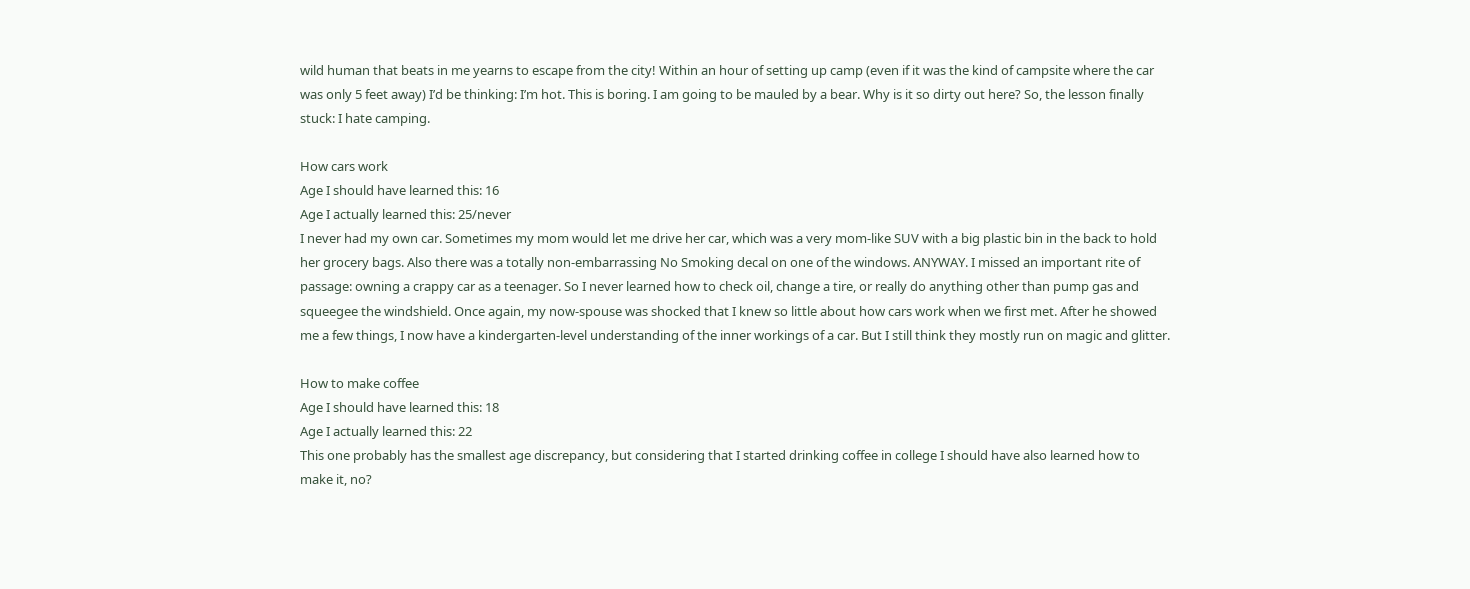wild human that beats in me yearns to escape from the city! Within an hour of setting up camp (even if it was the kind of campsite where the car was only 5 feet away) I’d be thinking: I’m hot. This is boring. I am going to be mauled by a bear. Why is it so dirty out here? So, the lesson finally stuck: I hate camping.

How cars work
Age I should have learned this: 16
Age I actually learned this: 25/never
I never had my own car. Sometimes my mom would let me drive her car, which was a very mom-like SUV with a big plastic bin in the back to hold her grocery bags. Also there was a totally non-embarrassing No Smoking decal on one of the windows. ANYWAY. I missed an important rite of passage: owning a crappy car as a teenager. So I never learned how to check oil, change a tire, or really do anything other than pump gas and squeegee the windshield. Once again, my now-spouse was shocked that I knew so little about how cars work when we first met. After he showed me a few things, I now have a kindergarten-level understanding of the inner workings of a car. But I still think they mostly run on magic and glitter.

How to make coffee
Age I should have learned this: 18
Age I actually learned this: 22
This one probably has the smallest age discrepancy, but considering that I started drinking coffee in college I should have also learned how to make it, no?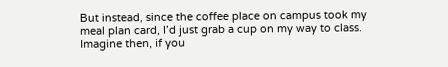But instead, since the coffee place on campus took my meal plan card, I’d just grab a cup on my way to class. Imagine then, if you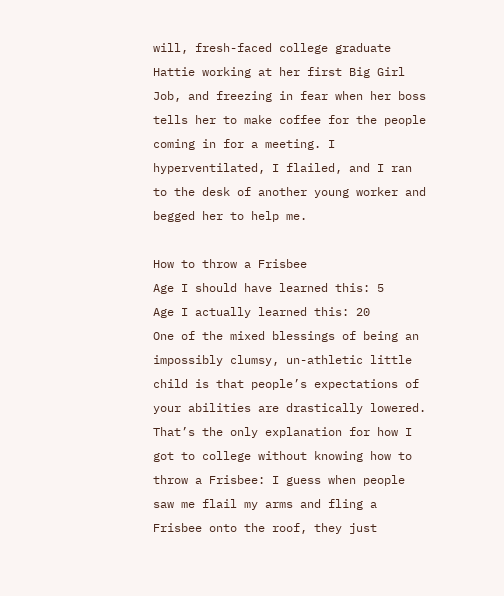will, fresh-faced college graduate Hattie working at her first Big Girl Job, and freezing in fear when her boss tells her to make coffee for the people coming in for a meeting. I hyperventilated, I flailed, and I ran to the desk of another young worker and begged her to help me.

How to throw a Frisbee
Age I should have learned this: 5
Age I actually learned this: 20
One of the mixed blessings of being an impossibly clumsy, un-athletic little child is that people’s expectations of your abilities are drastically lowered. That’s the only explanation for how I got to college without knowing how to throw a Frisbee: I guess when people saw me flail my arms and fling a Frisbee onto the roof, they just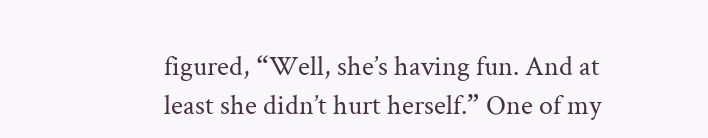figured, “Well, she’s having fun. And at least she didn’t hurt herself.” One of my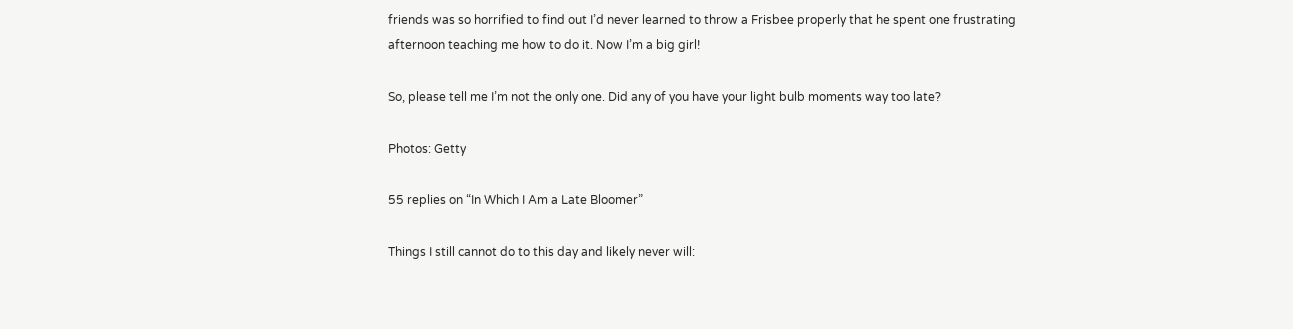friends was so horrified to find out I’d never learned to throw a Frisbee properly that he spent one frustrating afternoon teaching me how to do it. Now I’m a big girl!

So, please tell me I’m not the only one. Did any of you have your light bulb moments way too late?

Photos: Getty

55 replies on “In Which I Am a Late Bloomer”

Things I still cannot do to this day and likely never will: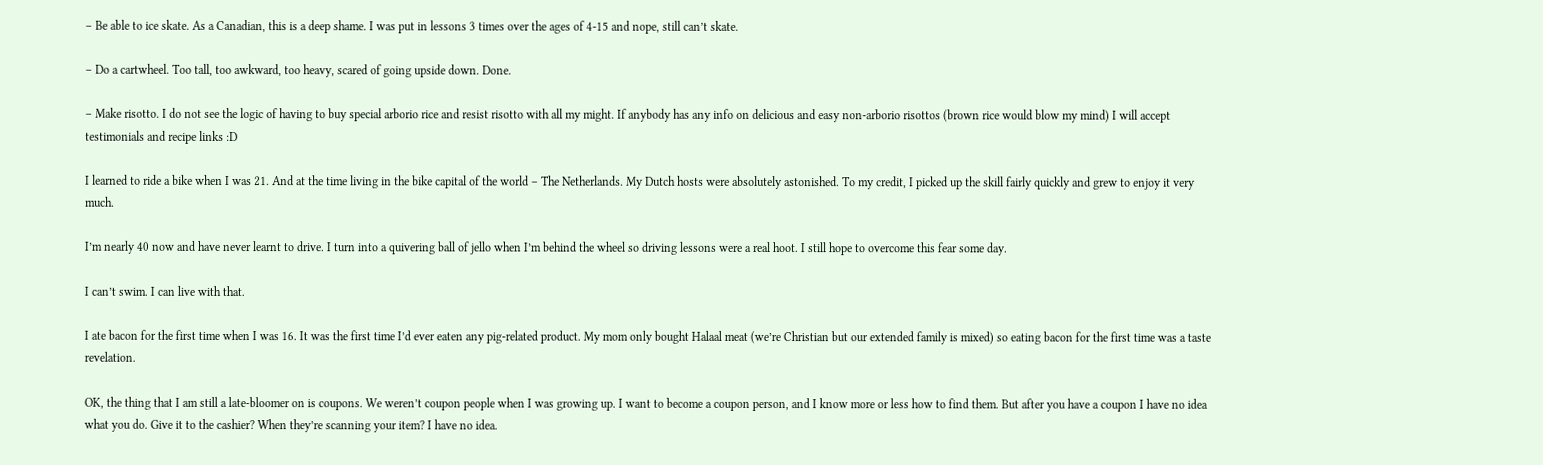– Be able to ice skate. As a Canadian, this is a deep shame. I was put in lessons 3 times over the ages of 4-15 and nope, still can’t skate.

– Do a cartwheel. Too tall, too awkward, too heavy, scared of going upside down. Done.

– Make risotto. I do not see the logic of having to buy special arborio rice and resist risotto with all my might. If anybody has any info on delicious and easy non-arborio risottos (brown rice would blow my mind) I will accept testimonials and recipe links :D

I learned to ride a bike when I was 21. And at the time living in the bike capital of the world – The Netherlands. My Dutch hosts were absolutely astonished. To my credit, I picked up the skill fairly quickly and grew to enjoy it very much.

I’m nearly 40 now and have never learnt to drive. I turn into a quivering ball of jello when I’m behind the wheel so driving lessons were a real hoot. I still hope to overcome this fear some day.

I can’t swim. I can live with that.

I ate bacon for the first time when I was 16. It was the first time I’d ever eaten any pig-related product. My mom only bought Halaal meat (we’re Christian but our extended family is mixed) so eating bacon for the first time was a taste revelation.

OK, the thing that I am still a late-bloomer on is coupons. We weren’t coupon people when I was growing up. I want to become a coupon person, and I know more or less how to find them. But after you have a coupon I have no idea what you do. Give it to the cashier? When they’re scanning your item? I have no idea.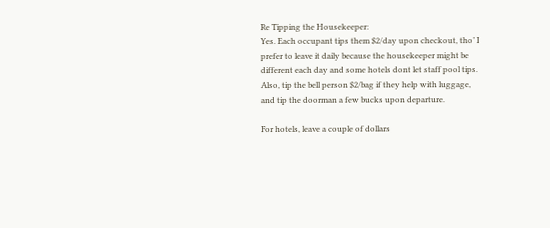Re Tipping the Housekeeper:
Yes. Each occupant tips them $2/day upon checkout, tho’ I prefer to leave it daily because the housekeeper might be different each day and some hotels dont let staff pool tips.
Also, tip the bell person $2/bag if they help with luggage, and tip the doorman a few bucks upon departure.

For hotels, leave a couple of dollars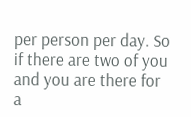per person per day. So if there are two of you and you are there for a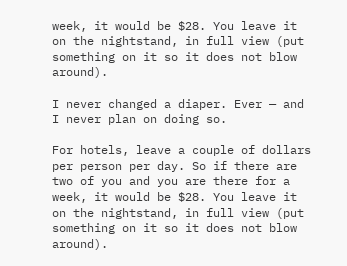week, it would be $28. You leave it on the nightstand, in full view (put something on it so it does not blow around).

I never changed a diaper. Ever — and I never plan on doing so.

For hotels, leave a couple of dollars per person per day. So if there are two of you and you are there for a week, it would be $28. You leave it on the nightstand, in full view (put something on it so it does not blow around).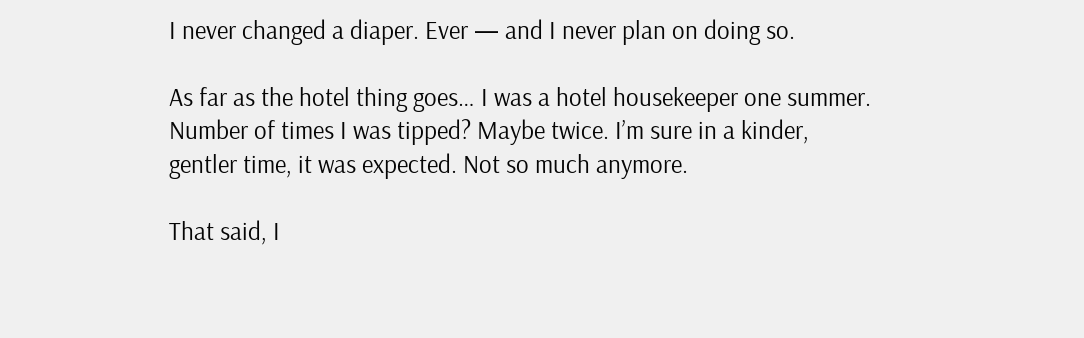I never changed a diaper. Ever — and I never plan on doing so.

As far as the hotel thing goes… I was a hotel housekeeper one summer. Number of times I was tipped? Maybe twice. I’m sure in a kinder, gentler time, it was expected. Not so much anymore.

That said, I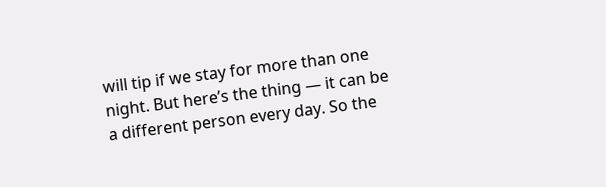will tip if we stay for more than one night. But here’s the thing — it can be a different person every day. So the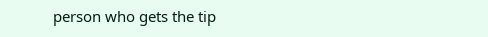person who gets the tip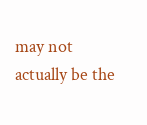may not actually be the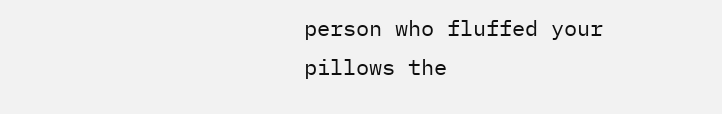person who fluffed your pillows the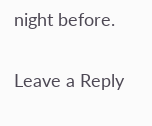night before.

Leave a Reply